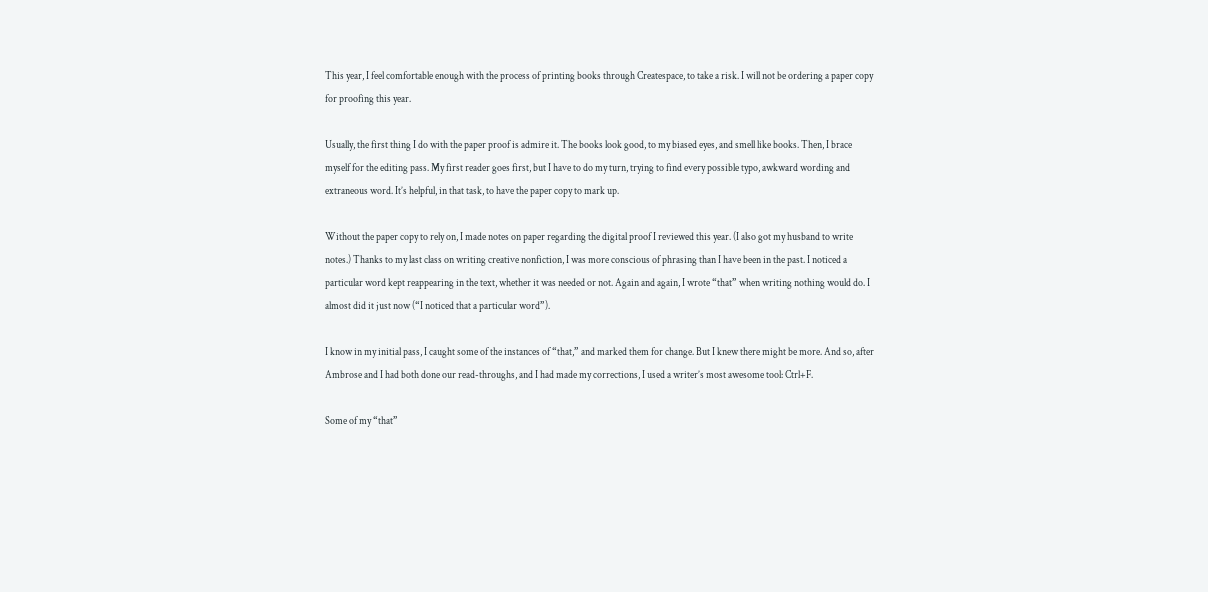This year, I feel comfortable enough with the process of printing books through Createspace, to take a risk. I will not be ordering a paper copy for proofing this year.

Usually, the first thing I do with the paper proof is admire it. The books look good, to my biased eyes, and smell like books. Then, I brace myself for the editing pass. My first reader goes first, but I have to do my turn, trying to find every possible typo, awkward wording and extraneous word. It’s helpful, in that task, to have the paper copy to mark up.

Without the paper copy to rely on, I made notes on paper regarding the digital proof I reviewed this year. (I also got my husband to write notes.) Thanks to my last class on writing creative nonfiction, I was more conscious of phrasing than I have been in the past. I noticed a particular word kept reappearing in the text, whether it was needed or not. Again and again, I wrote “that” when writing nothing would do. I almost did it just now (“I noticed that a particular word”).

I know in my initial pass, I caught some of the instances of “that,” and marked them for change. But I knew there might be more. And so, after Ambrose and I had both done our read-throughs, and I had made my corrections, I used a writer’s most awesome tool: Ctrl+F.

Some of my “that”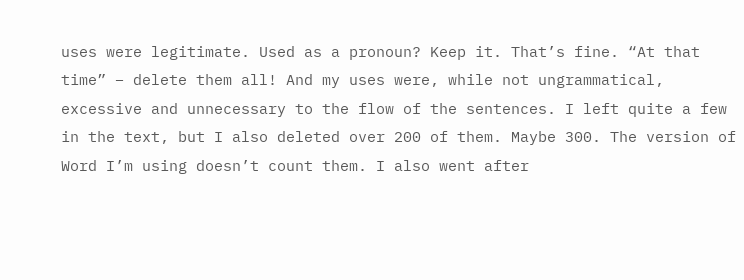uses were legitimate. Used as a pronoun? Keep it. That’s fine. “At that time” – delete them all! And my uses were, while not ungrammatical, excessive and unnecessary to the flow of the sentences. I left quite a few in the text, but I also deleted over 200 of them. Maybe 300. The version of Word I’m using doesn’t count them. I also went after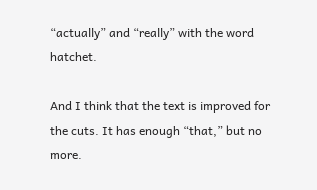“actually” and “really” with the word hatchet.

And I think that the text is improved for the cuts. It has enough “that,” but no more.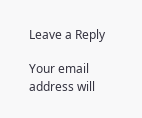Leave a Reply

Your email address will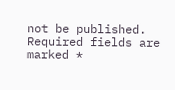not be published. Required fields are marked *